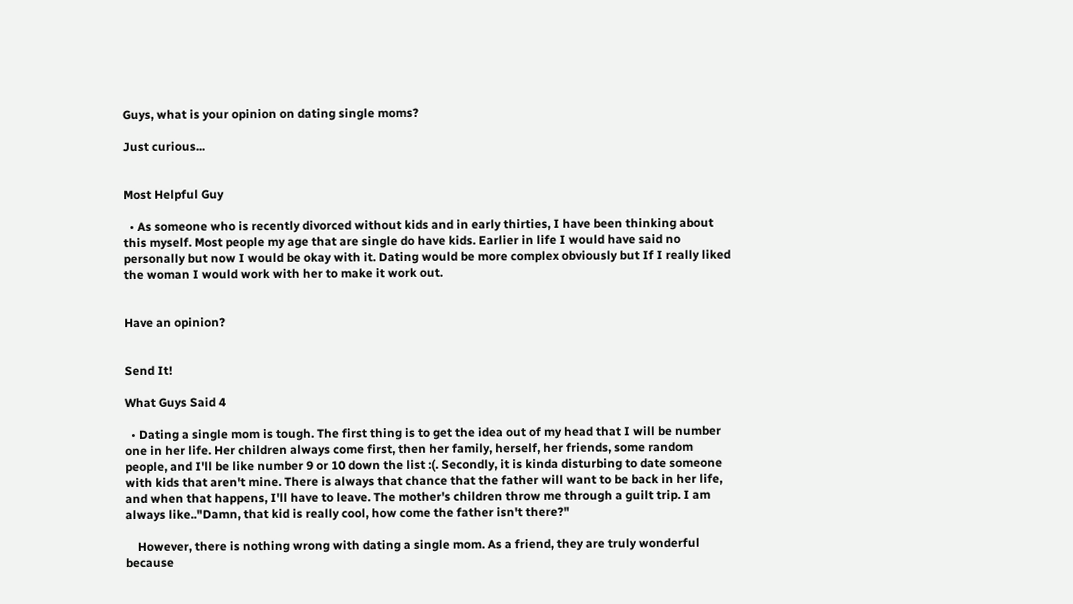Guys, what is your opinion on dating single moms?

Just curious...


Most Helpful Guy

  • As someone who is recently divorced without kids and in early thirties, I have been thinking about this myself. Most people my age that are single do have kids. Earlier in life I would have said no personally but now I would be okay with it. Dating would be more complex obviously but If I really liked the woman I would work with her to make it work out.


Have an opinion?


Send It!

What Guys Said 4

  • Dating a single mom is tough. The first thing is to get the idea out of my head that I will be number one in her life. Her children always come first, then her family, herself, her friends, some random people, and I'll be like number 9 or 10 down the list :(. Secondly, it is kinda disturbing to date someone with kids that aren't mine. There is always that chance that the father will want to be back in her life, and when that happens, I'll have to leave. The mother's children throw me through a guilt trip. I am always like.."Damn, that kid is really cool, how come the father isn't there?"

    However, there is nothing wrong with dating a single mom. As a friend, they are truly wonderful because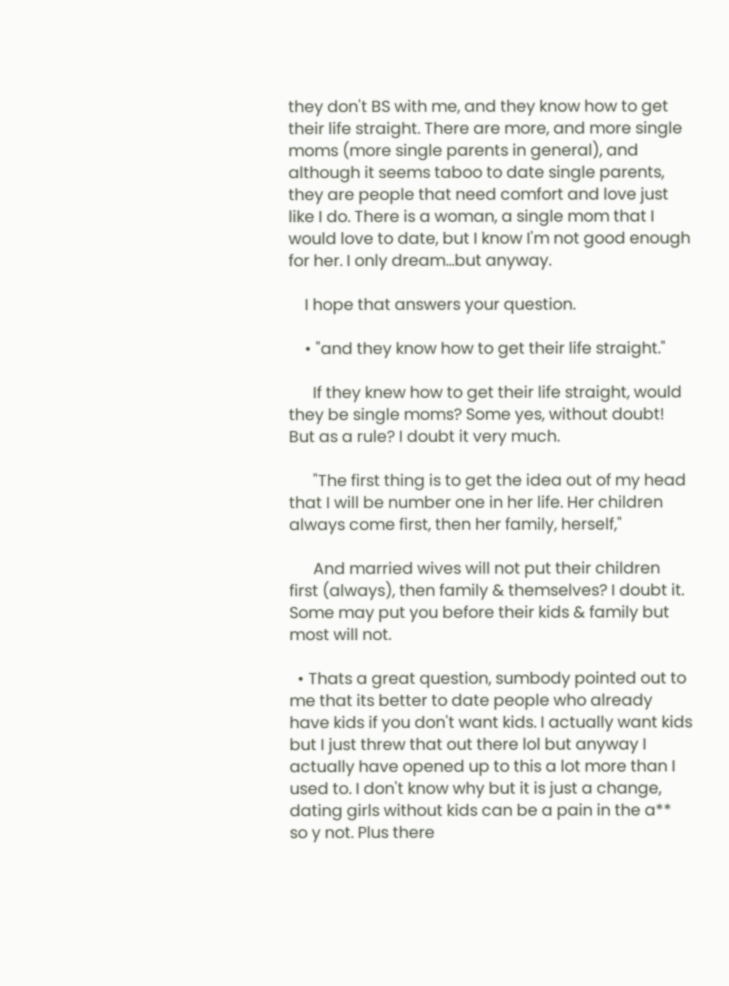they don't BS with me, and they know how to get their life straight. There are more, and more single moms (more single parents in general), and although it seems taboo to date single parents, they are people that need comfort and love just like I do. There is a woman, a single mom that I would love to date, but I know I'm not good enough for her. I only dream...but anyway.

    I hope that answers your question.

    • "and they know how to get their life straight."

      If they knew how to get their life straight, would they be single moms? Some yes, without doubt! But as a rule? I doubt it very much.

      "The first thing is to get the idea out of my head that I will be number one in her life. Her children always come first, then her family, herself,"

      And married wives will not put their children first (always), then family & themselves? I doubt it. Some may put you before their kids & family but most will not.

  • Thats a great question, sumbody pointed out to me that its better to date people who already have kids if you don't want kids. I actually want kids but I just threw that out there lol but anyway I actually have opened up to this a lot more than I used to. I don't know why but it is just a change, dating girls without kids can be a pain in the a** so y not. Plus there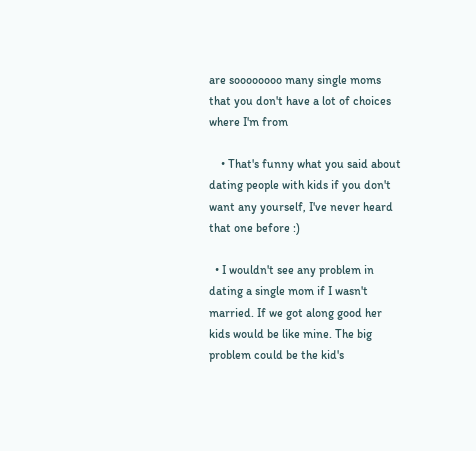are soooooooo many single moms that you don't have a lot of choices where I'm from

    • That's funny what you said about dating people with kids if you don't want any yourself, I've never heard that one before :)

  • I wouldn't see any problem in dating a single mom if I wasn't married. If we got along good her kids would be like mine. The big problem could be the kid's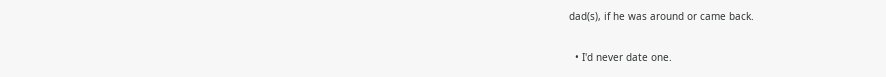dad(s), if he was around or came back.

  • I'd never date one.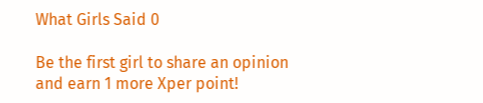What Girls Said 0

Be the first girl to share an opinion
and earn 1 more Xper point!